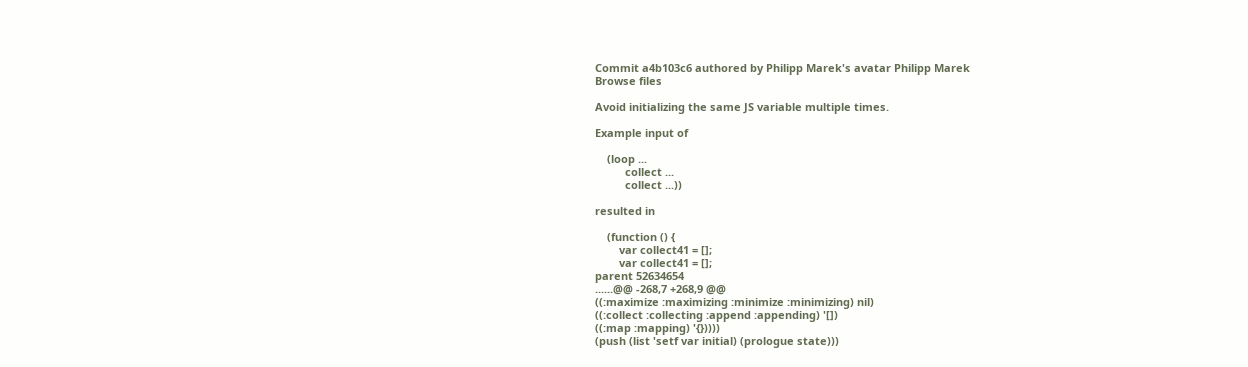Commit a4b103c6 authored by Philipp Marek's avatar Philipp Marek
Browse files

Avoid initializing the same JS variable multiple times.

Example input of

    (loop ...
          collect ...
          collect ...))

resulted in

    (function () {
        var collect41 = [];
        var collect41 = [];
parent 52634654
......@@ -268,7 +268,9 @@
((:maximize :maximizing :minimize :minimizing) nil)
((:collect :collecting :append :appending) '[])
((:map :mapping) '{}))))
(push (list 'setf var initial) (prologue state)))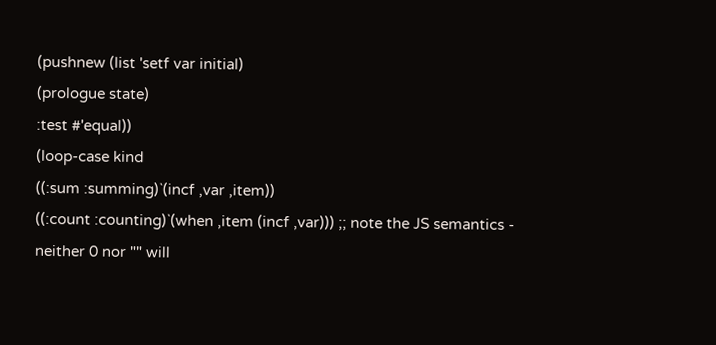(pushnew (list 'setf var initial)
(prologue state)
:test #'equal))
(loop-case kind
((:sum :summing)`(incf ,var ,item))
((:count :counting)`(when ,item (incf ,var))) ;; note the JS semantics - neither 0 nor "" will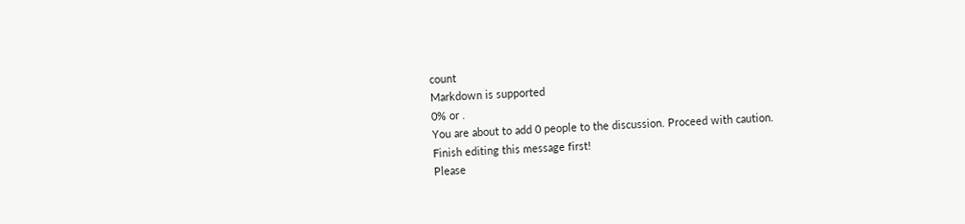count
Markdown is supported
0% or .
You are about to add 0 people to the discussion. Proceed with caution.
Finish editing this message first!
Please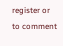register or to comment